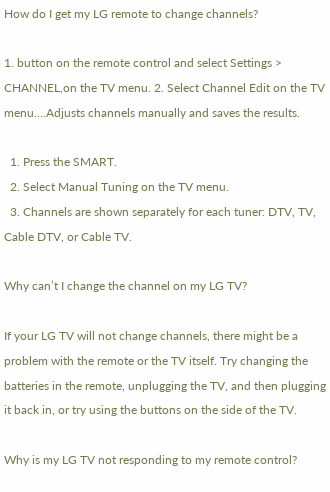How do I get my LG remote to change channels?

1. button on the remote control and select Settings > CHANNEL,on the TV menu. 2. Select Channel Edit on the TV menu….Adjusts channels manually and saves the results.

  1. Press the SMART.
  2. Select Manual Tuning on the TV menu.
  3. Channels are shown separately for each tuner: DTV, TV, Cable DTV, or Cable TV.

Why can’t I change the channel on my LG TV?

If your LG TV will not change channels, there might be a problem with the remote or the TV itself. Try changing the batteries in the remote, unplugging the TV, and then plugging it back in, or try using the buttons on the side of the TV.

Why is my LG TV not responding to my remote control?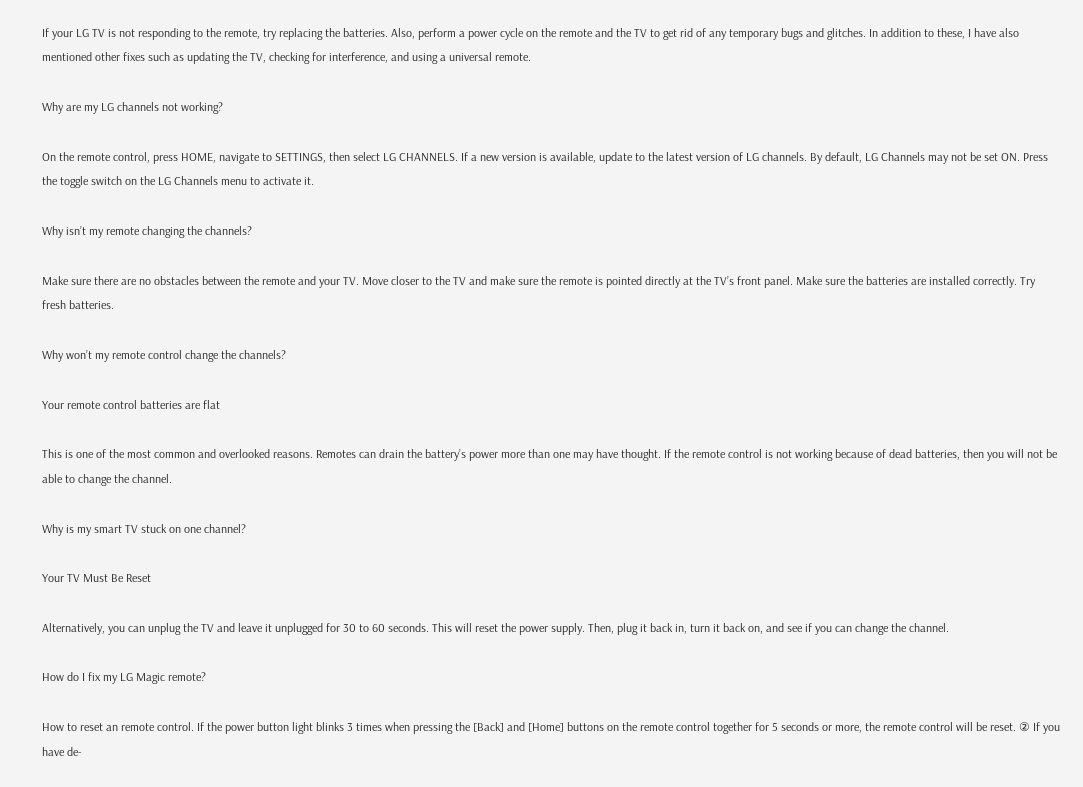If your LG TV is not responding to the remote, try replacing the batteries. Also, perform a power cycle on the remote and the TV to get rid of any temporary bugs and glitches. In addition to these, I have also mentioned other fixes such as updating the TV, checking for interference, and using a universal remote.

Why are my LG channels not working?

On the remote control, press HOME, navigate to SETTINGS, then select LG CHANNELS. If a new version is available, update to the latest version of LG channels. By default, LG Channels may not be set ON. Press the toggle switch on the LG Channels menu to activate it.

Why isn’t my remote changing the channels?

Make sure there are no obstacles between the remote and your TV. Move closer to the TV and make sure the remote is pointed directly at the TV’s front panel. Make sure the batteries are installed correctly. Try fresh batteries.

Why won’t my remote control change the channels?

Your remote control batteries are flat

This is one of the most common and overlooked reasons. Remotes can drain the battery’s power more than one may have thought. If the remote control is not working because of dead batteries, then you will not be able to change the channel.

Why is my smart TV stuck on one channel?

Your TV Must Be Reset

Alternatively, you can unplug the TV and leave it unplugged for 30 to 60 seconds. This will reset the power supply. Then, plug it back in, turn it back on, and see if you can change the channel.

How do I fix my LG Magic remote?

How to reset an remote control. If the power button light blinks 3 times when pressing the [Back] and [Home] buttons on the remote control together for 5 seconds or more, the remote control will be reset. ② If you have de-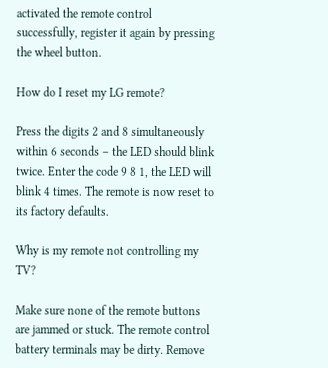activated the remote control successfully, register it again by pressing the wheel button.

How do I reset my LG remote?

Press the digits 2 and 8 simultaneously within 6 seconds – the LED should blink twice. Enter the code 9 8 1, the LED will blink 4 times. The remote is now reset to its factory defaults.

Why is my remote not controlling my TV?

Make sure none of the remote buttons are jammed or stuck. The remote control battery terminals may be dirty. Remove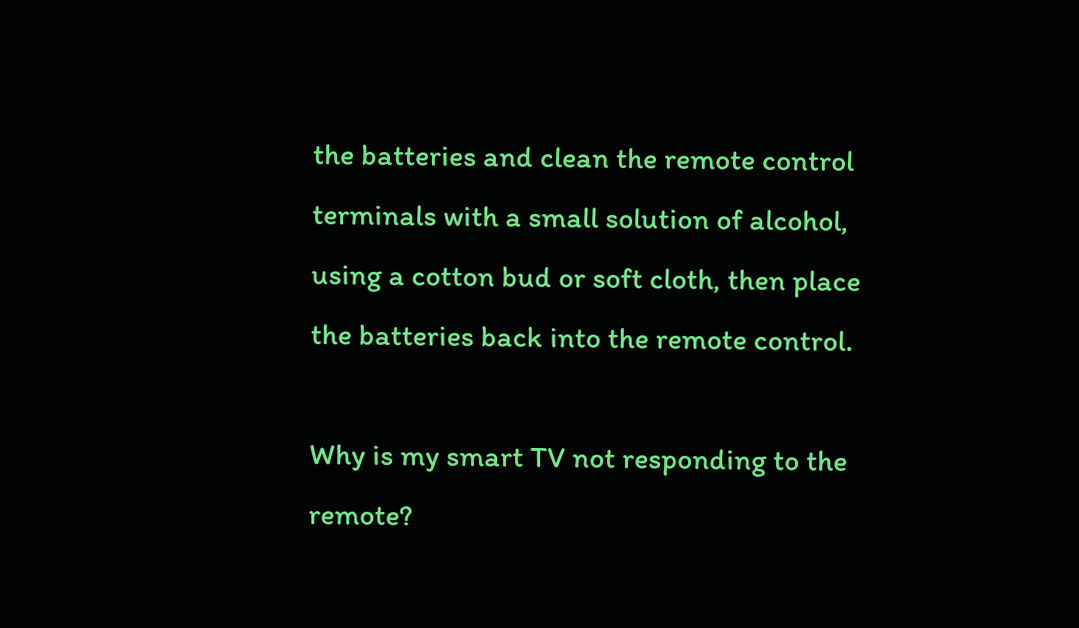the batteries and clean the remote control terminals with a small solution of alcohol, using a cotton bud or soft cloth, then place the batteries back into the remote control.

Why is my smart TV not responding to the remote?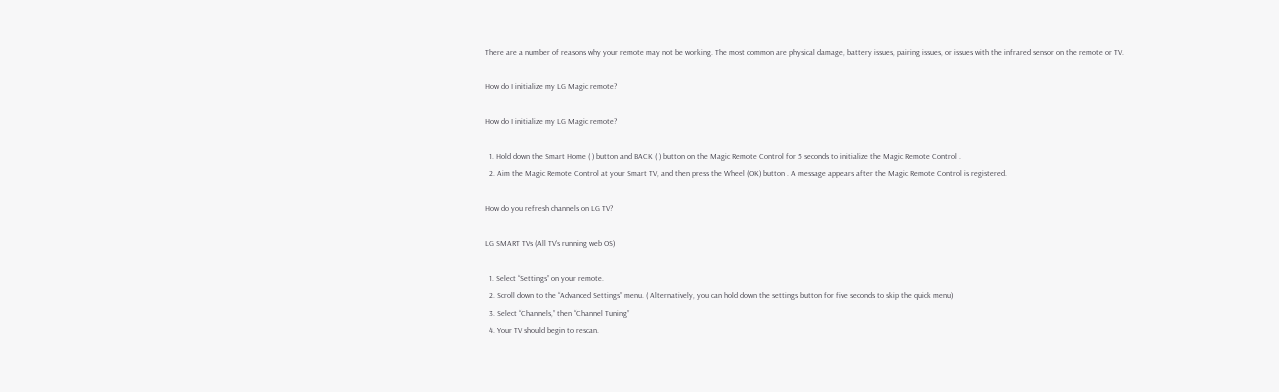There are a number of reasons why your remote may not be working. The most common are physical damage, battery issues, pairing issues, or issues with the infrared sensor on the remote or TV.

How do I initialize my LG Magic remote?

How do I initialize my LG Magic remote?

  1. Hold down the Smart Home ( ) button and BACK ( ) button on the Magic Remote Control for 5 seconds to initialize the Magic Remote Control .
  2. Aim the Magic Remote Control at your Smart TV, and then press the Wheel (OK) button . A message appears after the Magic Remote Control is registered.

How do you refresh channels on LG TV?

LG SMART TVs (All TV’s running web OS)

  1. Select “Settings” on your remote.
  2. Scroll down to the “Advanced Settings” menu. ( Alternatively, you can hold down the settings button for five seconds to skip the quick menu)
  3. Select “Channels,” then “Channel Tuning”
  4. Your TV should begin to rescan.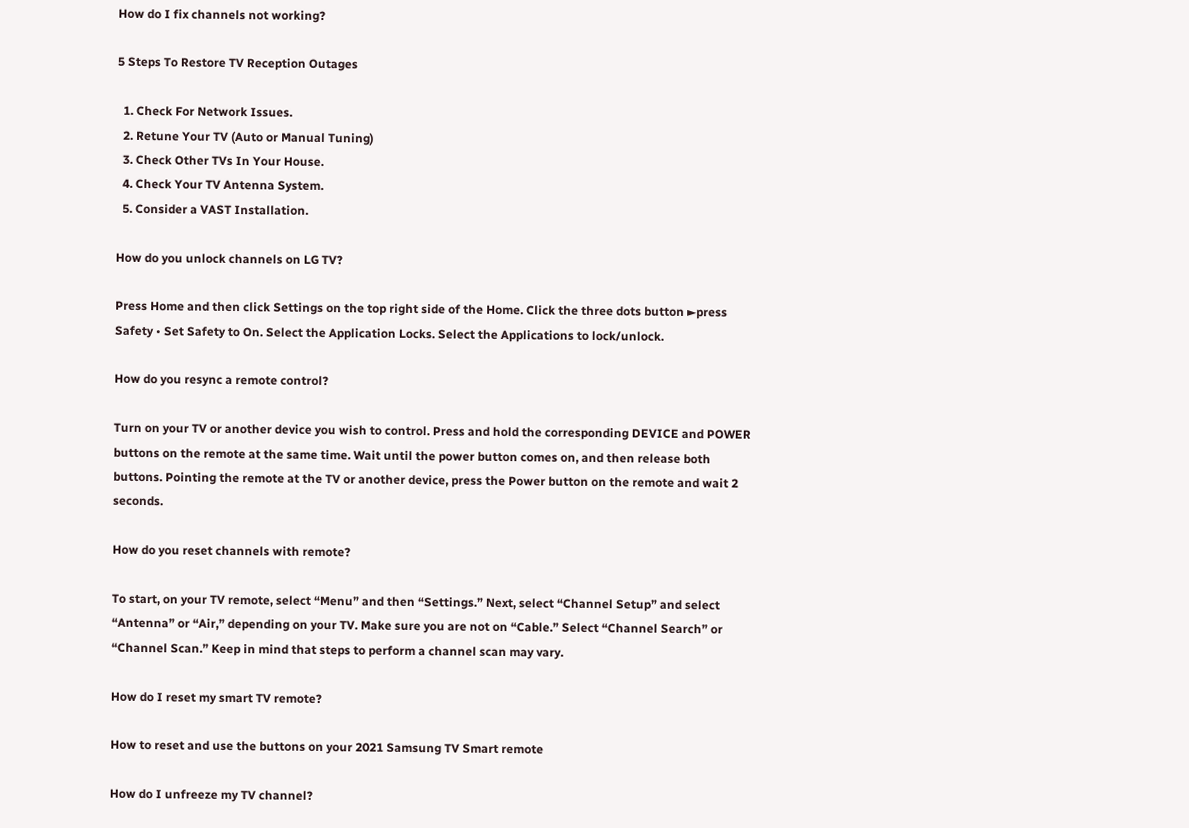How do I fix channels not working?

5 Steps To Restore TV Reception Outages

  1. Check For Network Issues.
  2. Retune Your TV (Auto or Manual Tuning)
  3. Check Other TVs In Your House.
  4. Check Your TV Antenna System.
  5. Consider a VAST Installation.

How do you unlock channels on LG TV?

Press Home and then click Settings on the top right side of the Home. Click the three dots button ►press Safety • Set Safety to On. Select the Application Locks. Select the Applications to lock/unlock.

How do you resync a remote control?

Turn on your TV or another device you wish to control. Press and hold the corresponding DEVICE and POWER buttons on the remote at the same time. Wait until the power button comes on, and then release both buttons. Pointing the remote at the TV or another device, press the Power button on the remote and wait 2 seconds.

How do you reset channels with remote?

To start, on your TV remote, select “Menu” and then “Settings.” Next, select “Channel Setup” and select “Antenna” or “Air,” depending on your TV. Make sure you are not on “Cable.” Select “Channel Search” or “Channel Scan.” Keep in mind that steps to perform a channel scan may vary.

How do I reset my smart TV remote?

How to reset and use the buttons on your 2021 Samsung TV Smart remote

How do I unfreeze my TV channel?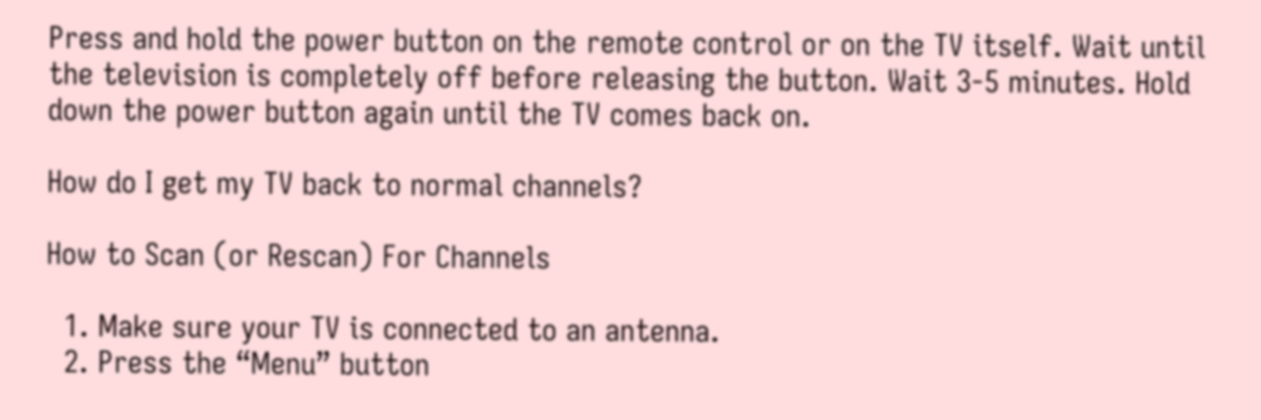Press and hold the power button on the remote control or on the TV itself. Wait until the television is completely off before releasing the button. Wait 3-5 minutes. Hold down the power button again until the TV comes back on.

How do I get my TV back to normal channels?

How to Scan (or Rescan) For Channels

  1. Make sure your TV is connected to an antenna.
  2. Press the “Menu” button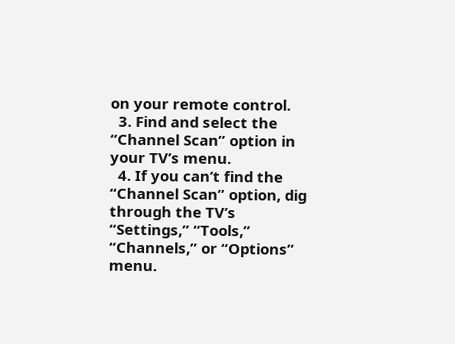on your remote control.
  3. Find and select the “Channel Scan” option in your TV’s menu.
  4. If you can’t find the “Channel Scan” option, dig through the TV’s “Settings,” “Tools,” “Channels,” or “Options” menu.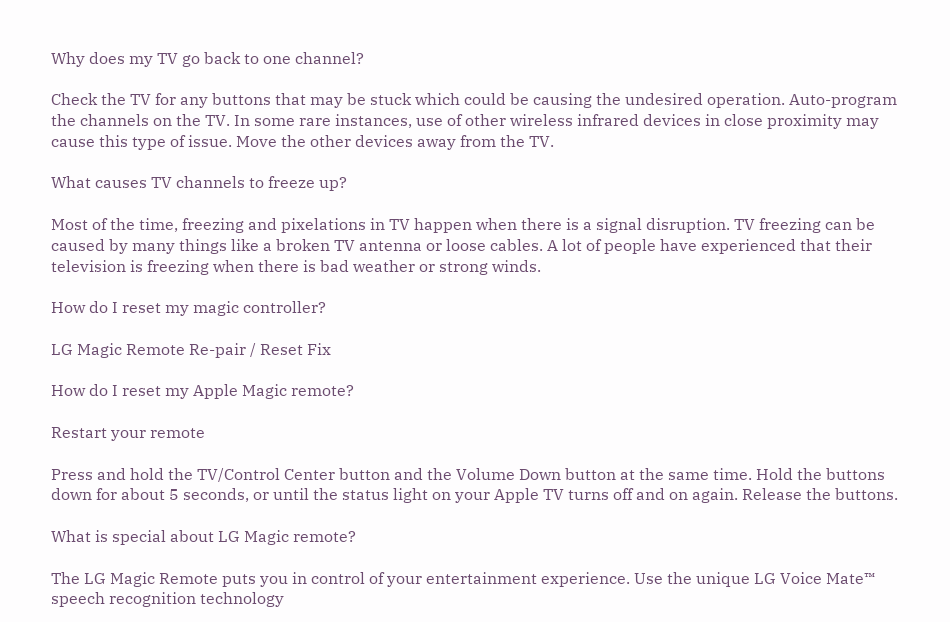Why does my TV go back to one channel?

Check the TV for any buttons that may be stuck which could be causing the undesired operation. Auto-program the channels on the TV. In some rare instances, use of other wireless infrared devices in close proximity may cause this type of issue. Move the other devices away from the TV.

What causes TV channels to freeze up?

Most of the time, freezing and pixelations in TV happen when there is a signal disruption. TV freezing can be caused by many things like a broken TV antenna or loose cables. A lot of people have experienced that their television is freezing when there is bad weather or strong winds.

How do I reset my magic controller?

LG Magic Remote Re-pair / Reset Fix

How do I reset my Apple Magic remote?

Restart your remote

Press and hold the TV/Control Center button and the Volume Down button at the same time. Hold the buttons down for about 5 seconds, or until the status light on your Apple TV turns off and on again. Release the buttons.

What is special about LG Magic remote?

The LG Magic Remote puts you in control of your entertainment experience. Use the unique LG Voice Mate™ speech recognition technology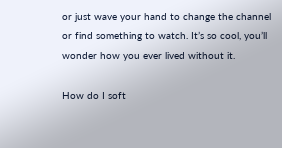or just wave your hand to change the channel or find something to watch. It’s so cool, you’ll wonder how you ever lived without it.

How do I soft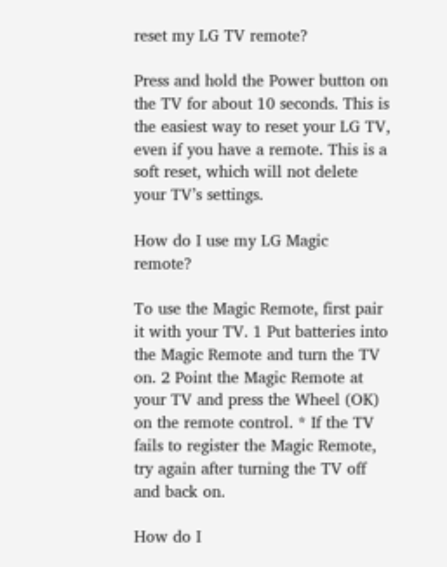reset my LG TV remote?

Press and hold the Power button on the TV for about 10 seconds. This is the easiest way to reset your LG TV, even if you have a remote. This is a soft reset, which will not delete your TV’s settings.

How do I use my LG Magic remote?

To use the Magic Remote, first pair it with your TV. 1 Put batteries into the Magic Remote and turn the TV on. 2 Point the Magic Remote at your TV and press the Wheel (OK) on the remote control. * If the TV fails to register the Magic Remote, try again after turning the TV off and back on.

How do I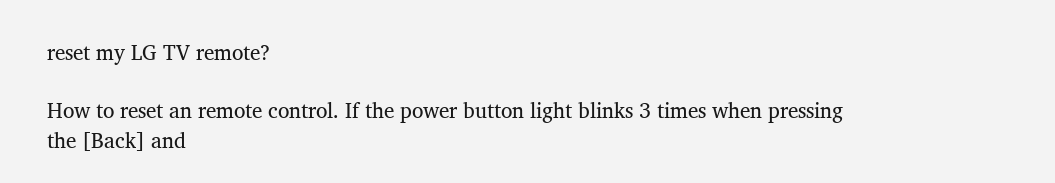reset my LG TV remote?

How to reset an remote control. If the power button light blinks 3 times when pressing the [Back] and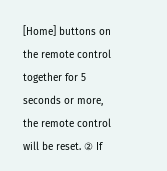[Home] buttons on the remote control together for 5 seconds or more, the remote control will be reset. ② If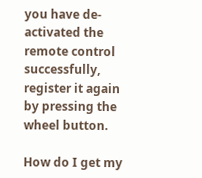you have de-activated the remote control successfully, register it again by pressing the wheel button.

How do I get my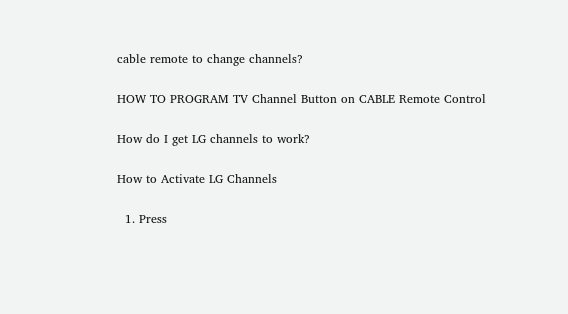cable remote to change channels?

HOW TO PROGRAM TV Channel Button on CABLE Remote Control

How do I get LG channels to work?

How to Activate LG Channels

  1. Press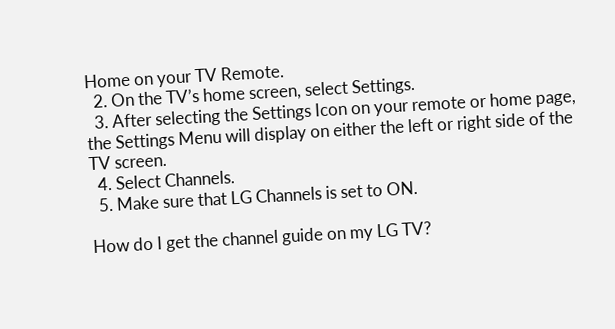Home on your TV Remote.
  2. On the TV’s home screen, select Settings.
  3. After selecting the Settings Icon on your remote or home page, the Settings Menu will display on either the left or right side of the TV screen.
  4. Select Channels.
  5. Make sure that LG Channels is set to ON.

How do I get the channel guide on my LG TV?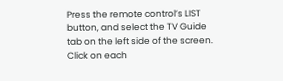Press the remote control’s LIST button, and select the TV Guide tab on the left side of the screen. Click on each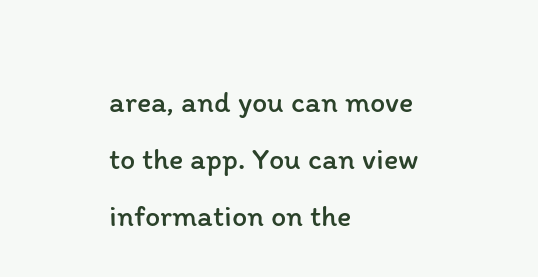area, and you can move to the app. You can view information on the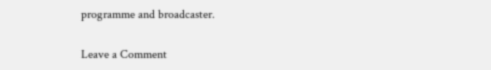programme and broadcaster.

Leave a Comment